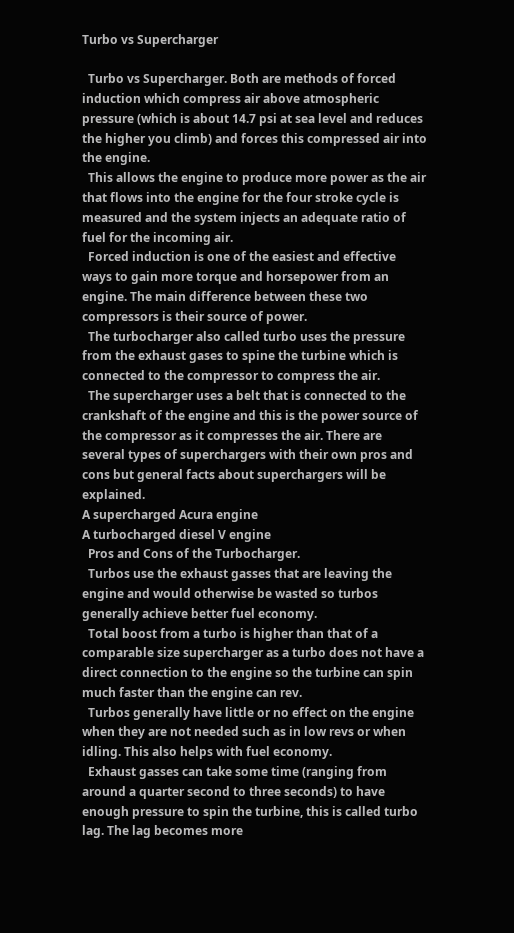Turbo vs Supercharger

  Turbo vs Supercharger. Both are methods of forced induction which compress air above atmospheric pressure (which is about 14.7 psi at sea level and reduces the higher you climb) and forces this compressed air into the engine.
  This allows the engine to produce more power as the air that flows into the engine for the four stroke cycle is measured and the system injects an adequate ratio of fuel for the incoming air.
  Forced induction is one of the easiest and effective ways to gain more torque and horsepower from an engine. The main difference between these two compressors is their source of power.
  The turbocharger also called turbo uses the pressure from the exhaust gases to spine the turbine which is connected to the compressor to compress the air.
  The supercharger uses a belt that is connected to the crankshaft of the engine and this is the power source of the compressor as it compresses the air. There are several types of superchargers with their own pros and cons but general facts about superchargers will be explained.
A supercharged Acura engine
A turbocharged diesel V engine
  Pros and Cons of the Turbocharger.
  Turbos use the exhaust gasses that are leaving the engine and would otherwise be wasted so turbos generally achieve better fuel economy.
  Total boost from a turbo is higher than that of a comparable size supercharger as a turbo does not have a direct connection to the engine so the turbine can spin much faster than the engine can rev.
  Turbos generally have little or no effect on the engine when they are not needed such as in low revs or when idling. This also helps with fuel economy.
  Exhaust gasses can take some time (ranging from around a quarter second to three seconds) to have enough pressure to spin the turbine, this is called turbo lag. The lag becomes more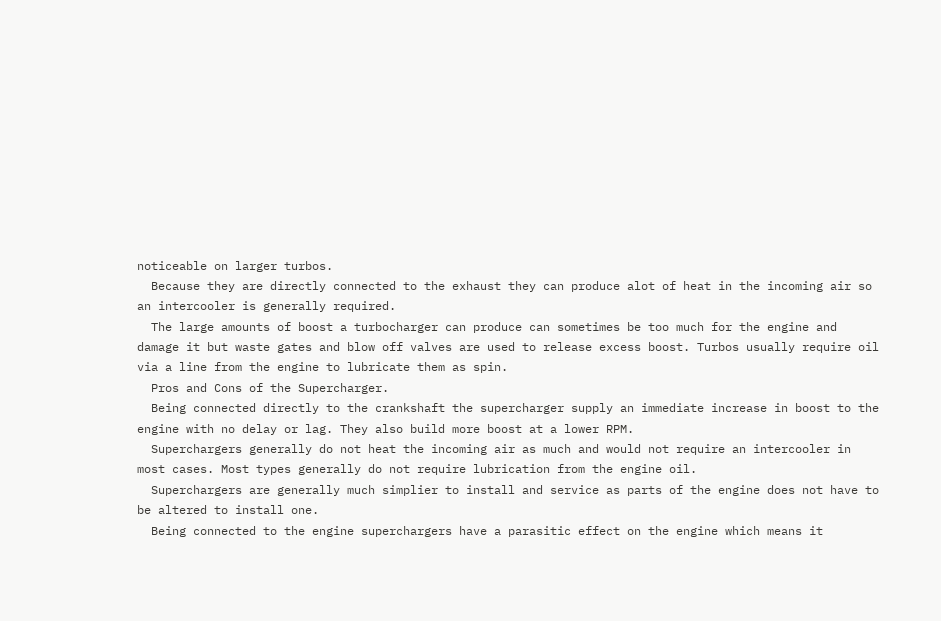noticeable on larger turbos.
  Because they are directly connected to the exhaust they can produce alot of heat in the incoming air so an intercooler is generally required.
  The large amounts of boost a turbocharger can produce can sometimes be too much for the engine and damage it but waste gates and blow off valves are used to release excess boost. Turbos usually require oil via a line from the engine to lubricate them as spin.
  Pros and Cons of the Supercharger.
  Being connected directly to the crankshaft the supercharger supply an immediate increase in boost to the engine with no delay or lag. They also build more boost at a lower RPM.
  Superchargers generally do not heat the incoming air as much and would not require an intercooler in most cases. Most types generally do not require lubrication from the engine oil.
  Superchargers are generally much simplier to install and service as parts of the engine does not have to be altered to install one.
  Being connected to the engine superchargers have a parasitic effect on the engine which means it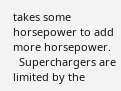takes some horsepower to add more horsepower.
  Superchargers are limited by the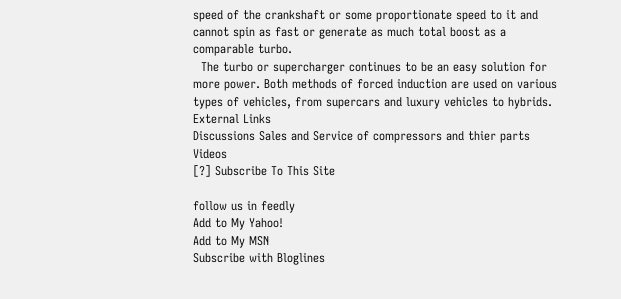speed of the crankshaft or some proportionate speed to it and cannot spin as fast or generate as much total boost as a comparable turbo.
  The turbo or supercharger continues to be an easy solution for more power. Both methods of forced induction are used on various types of vehicles, from supercars and luxury vehicles to hybrids.
External Links
Discussions Sales and Service of compressors and thier parts Videos
[?] Subscribe To This Site

follow us in feedly
Add to My Yahoo!
Add to My MSN
Subscribe with Bloglines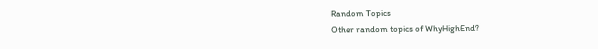Random Topics
Other random topics of WhyHighEnd?